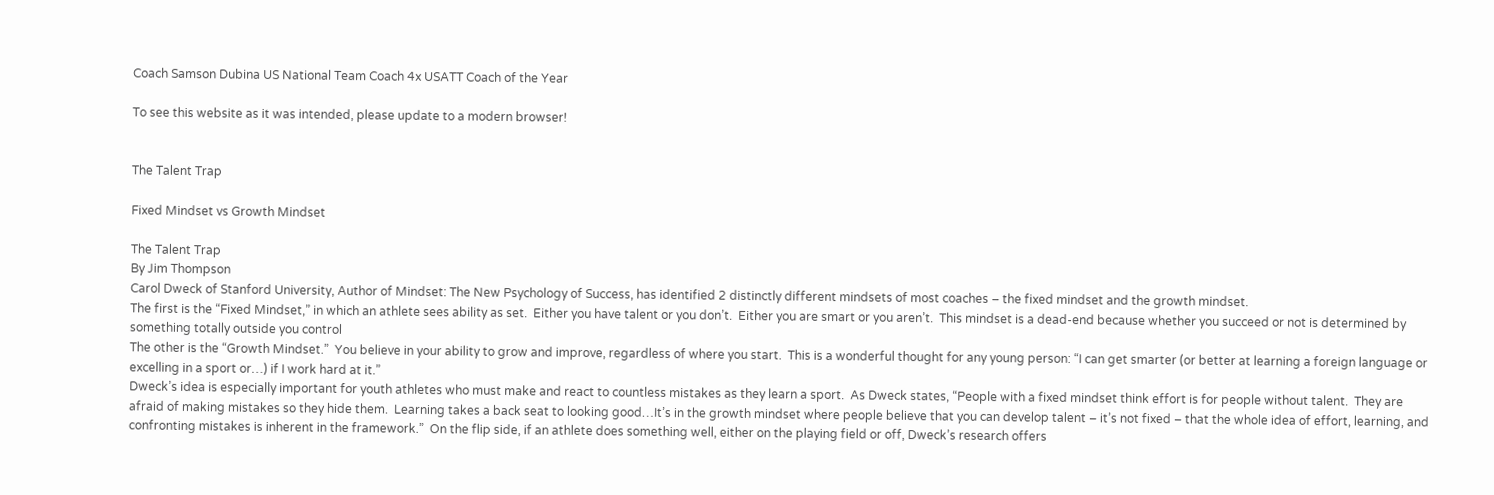Coach Samson Dubina US National Team Coach 4x USATT Coach of the Year

To see this website as it was intended, please update to a modern browser!


The Talent Trap

Fixed Mindset vs Growth Mindset

The Talent Trap
By Jim Thompson
Carol Dweck of Stanford University, Author of Mindset: The New Psychology of Success, has identified 2 distinctly different mindsets of most coaches – the fixed mindset and the growth mindset.
The first is the “Fixed Mindset,” in which an athlete sees ability as set.  Either you have talent or you don’t.  Either you are smart or you aren’t.  This mindset is a dead-end because whether you succeed or not is determined by something totally outside you control
The other is the “Growth Mindset.”  You believe in your ability to grow and improve, regardless of where you start.  This is a wonderful thought for any young person: “I can get smarter (or better at learning a foreign language or excelling in a sport or…) if I work hard at it.”
Dweck’s idea is especially important for youth athletes who must make and react to countless mistakes as they learn a sport.  As Dweck states, “People with a fixed mindset think effort is for people without talent.  They are afraid of making mistakes so they hide them.  Learning takes a back seat to looking good…It’s in the growth mindset where people believe that you can develop talent – it’s not fixed – that the whole idea of effort, learning, and confronting mistakes is inherent in the framework.”  On the flip side, if an athlete does something well, either on the playing field or off, Dweck’s research offers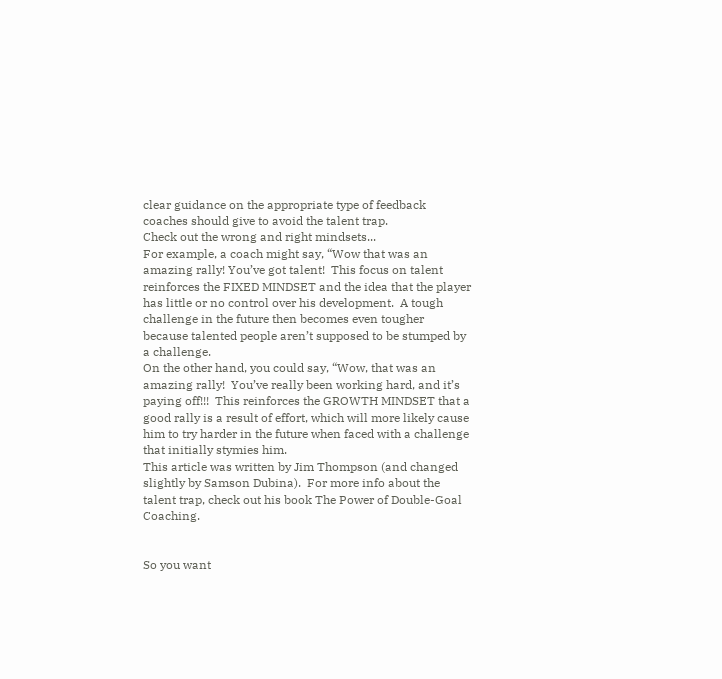clear guidance on the appropriate type of feedback coaches should give to avoid the talent trap.
Check out the wrong and right mindsets...
For example, a coach might say, “Wow that was an amazing rally! You’ve got talent!  This focus on talent reinforces the FIXED MINDSET and the idea that the player has little or no control over his development.  A tough challenge in the future then becomes even tougher because talented people aren’t supposed to be stumped by a challenge.
On the other hand, you could say, “Wow, that was an amazing rally!  You’ve really been working hard, and it’s paying off!!!  This reinforces the GROWTH MINDSET that a good rally is a result of effort, which will more likely cause him to try harder in the future when faced with a challenge that initially stymies him.
This article was written by Jim Thompson (and changed slightly by Samson Dubina).  For more info about the talent trap, check out his book The Power of Double-Goal Coaching.


So you want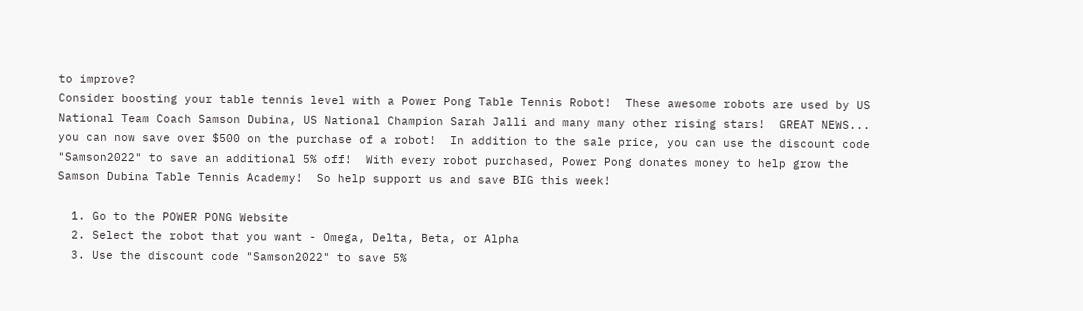to improve?
Consider boosting your table tennis level with a Power Pong Table Tennis Robot!  These awesome robots are used by US National Team Coach Samson Dubina, US National Champion Sarah Jalli and many many other rising stars!  GREAT NEWS...  you can now save over $500 on the purchase of a robot!  In addition to the sale price, you can use the discount code "Samson2022" to save an additional 5% off!  With every robot purchased, Power Pong donates money to help grow the Samson Dubina Table Tennis Academy!  So help support us and save BIG this week!

  1. Go to the POWER PONG Website
  2. Select the robot that you want - Omega, Delta, Beta, or Alpha
  3. Use the discount code "Samson2022" to save 5%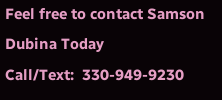Feel free to contact Samson Dubina Today
Call/Text:  330-949-9230